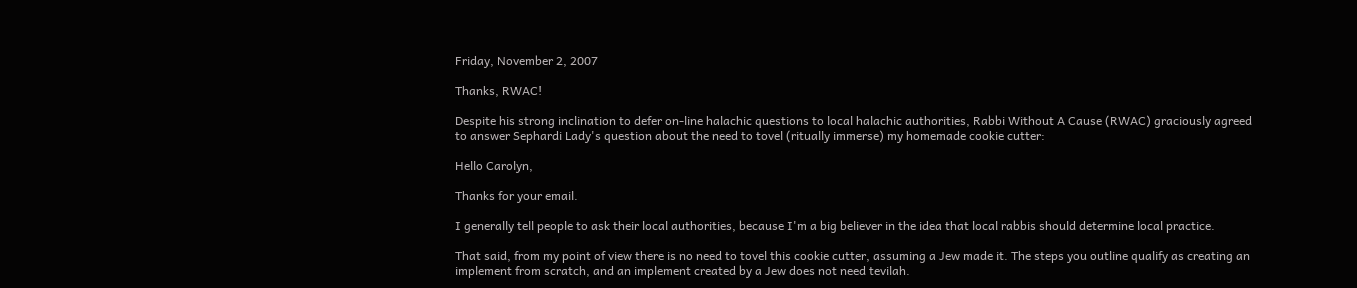Friday, November 2, 2007

Thanks, RWAC!

Despite his strong inclination to defer on-line halachic questions to local halachic authorities, Rabbi Without A Cause (RWAC) graciously agreed to answer Sephardi Lady's question about the need to tovel (ritually immerse) my homemade cookie cutter:

Hello Carolyn,

Thanks for your email.

I generally tell people to ask their local authorities, because I'm a big believer in the idea that local rabbis should determine local practice.

That said, from my point of view there is no need to tovel this cookie cutter, assuming a Jew made it. The steps you outline qualify as creating an implement from scratch, and an implement created by a Jew does not need tevilah.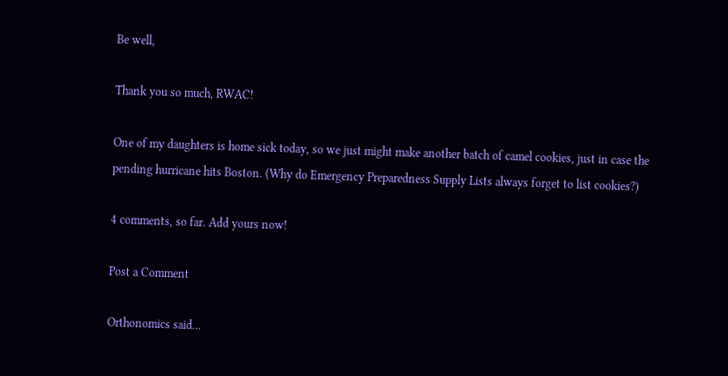Be well,

Thank you so much, RWAC!

One of my daughters is home sick today, so we just might make another batch of camel cookies, just in case the pending hurricane hits Boston. (Why do Emergency Preparedness Supply Lists always forget to list cookies?)

4 comments, so far. Add yours now!

Post a Comment

Orthonomics said...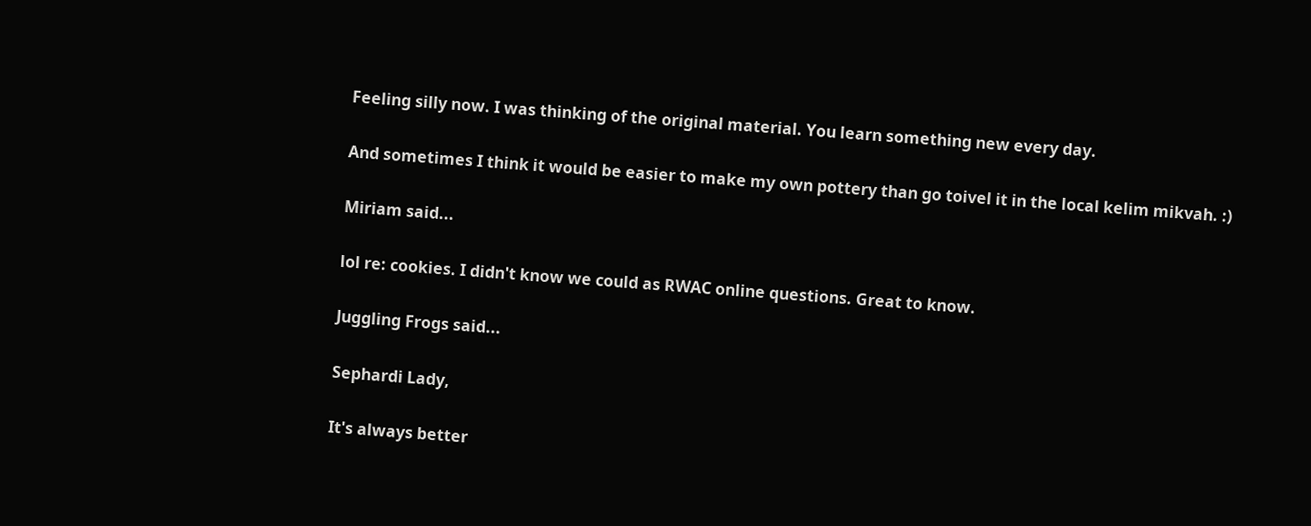Feeling silly now. I was thinking of the original material. You learn something new every day.

And sometimes I think it would be easier to make my own pottery than go toivel it in the local kelim mikvah. :)

Miriam said...

lol re: cookies. I didn't know we could as RWAC online questions. Great to know.

Juggling Frogs said...

Sephardi Lady,

It's always better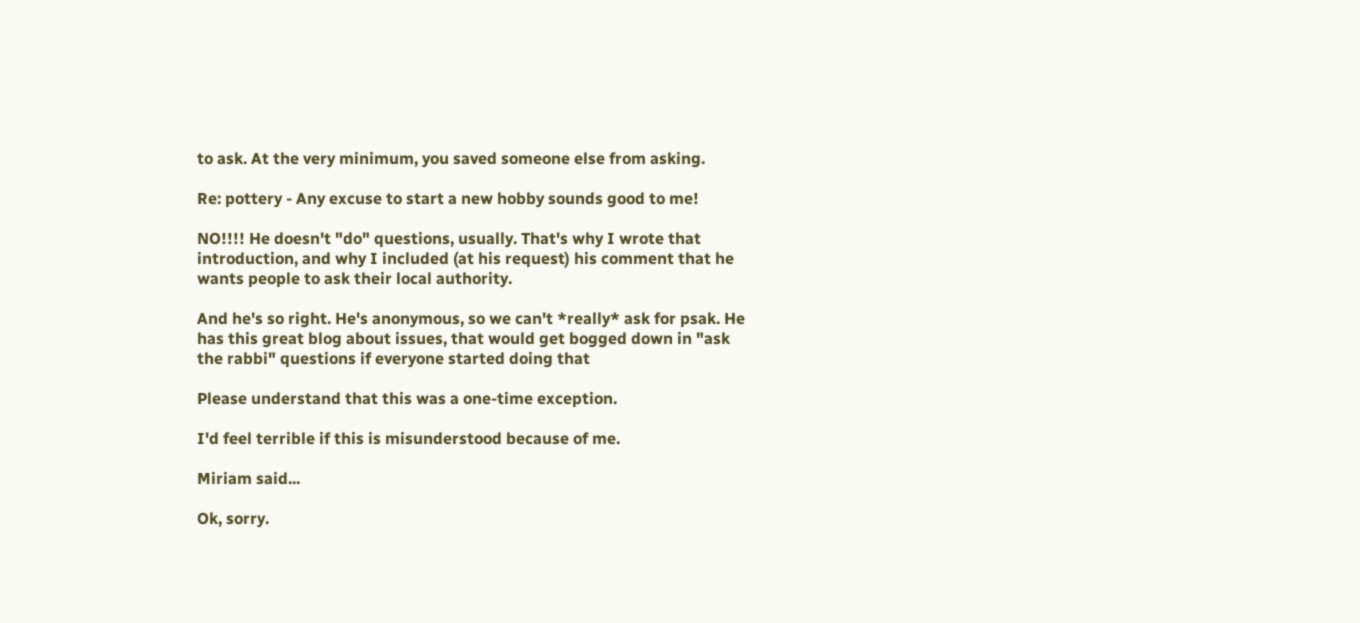to ask. At the very minimum, you saved someone else from asking.

Re: pottery - Any excuse to start a new hobby sounds good to me!

NO!!!! He doesn't "do" questions, usually. That's why I wrote that introduction, and why I included (at his request) his comment that he wants people to ask their local authority.

And he's so right. He's anonymous, so we can't *really* ask for psak. He has this great blog about issues, that would get bogged down in "ask the rabbi" questions if everyone started doing that

Please understand that this was a one-time exception.

I'd feel terrible if this is misunderstood because of me.

Miriam said...

Ok, sorry.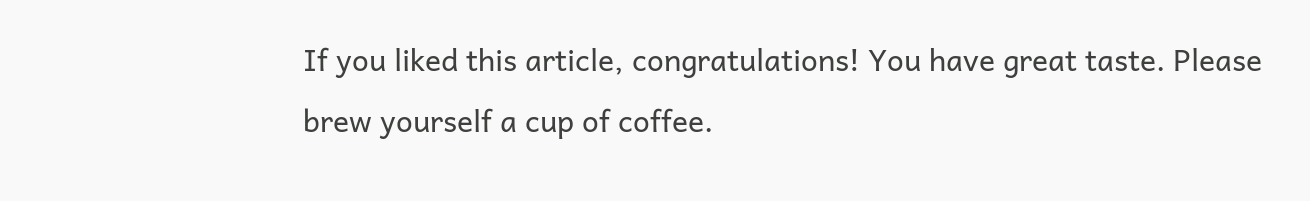If you liked this article, congratulations! You have great taste. Please brew yourself a cup of coffee.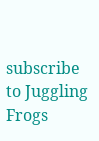subscribe to Juggling Frogs